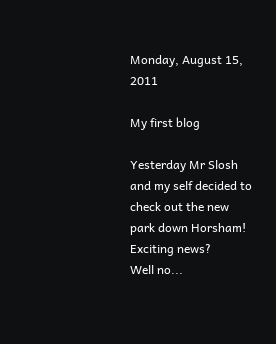Monday, August 15, 2011

My first blog

Yesterday Mr Slosh and my self decided to check out the new park down Horsham! Exciting news?
Well no...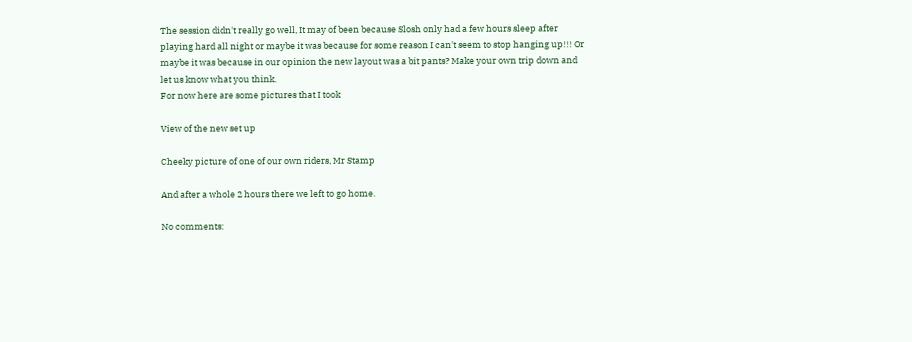The session didn't really go well, It may of been because Slosh only had a few hours sleep after playing hard all night or maybe it was because for some reason I can't seem to stop hanging up!!! Or maybe it was because in our opinion the new layout was a bit pants? Make your own trip down and let us know what you think.
For now here are some pictures that I took

View of the new set up

Cheeky picture of one of our own riders, Mr Stamp

And after a whole 2 hours there we left to go home.

No comments: